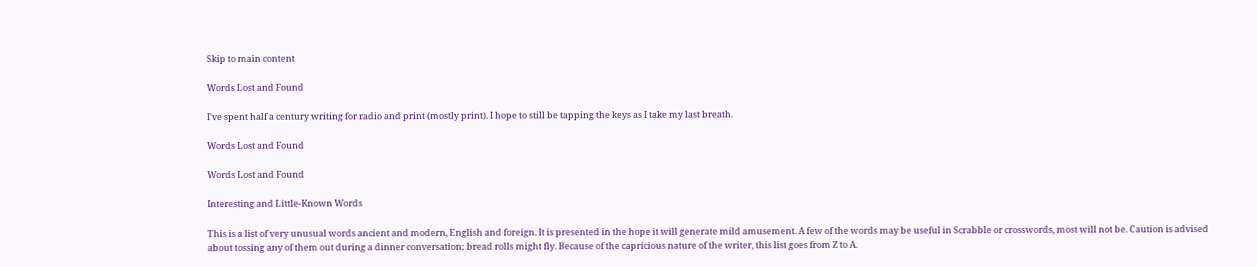Skip to main content

Words Lost and Found

I've spent half a century writing for radio and print (mostly print). I hope to still be tapping the keys as I take my last breath.

Words Lost and Found

Words Lost and Found

Interesting and Little-Known Words

This is a list of very unusual words ancient and modern, English and foreign. It is presented in the hope it will generate mild amusement. A few of the words may be useful in Scrabble or crosswords, most will not be. Caution is advised about tossing any of them out during a dinner conversation; bread rolls might fly. Because of the capricious nature of the writer, this list goes from Z to A.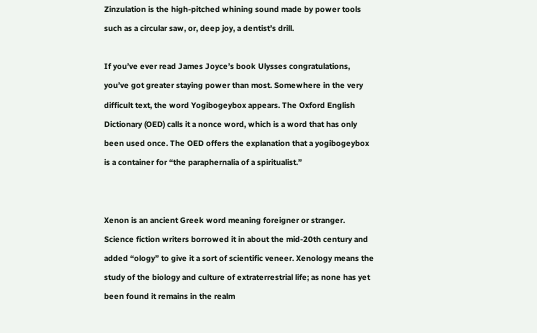Zinzulation is the high-pitched whining sound made by power tools such as a circular saw, or, deep joy, a dentist’s drill.

If you’ve ever read James Joyce’s book Ulysses congratulations, you’ve got greater staying power than most. Somewhere in the very difficult text, the word Yogibogeybox appears. The Oxford English Dictionary (OED) calls it a nonce word, which is a word that has only been used once. The OED offers the explanation that a yogibogeybox is a container for “the paraphernalia of a spiritualist.”


Xenon is an ancient Greek word meaning foreigner or stranger. Science fiction writers borrowed it in about the mid-20th century and added “ology” to give it a sort of scientific veneer. Xenology means the study of the biology and culture of extraterrestrial life; as none has yet been found it remains in the realm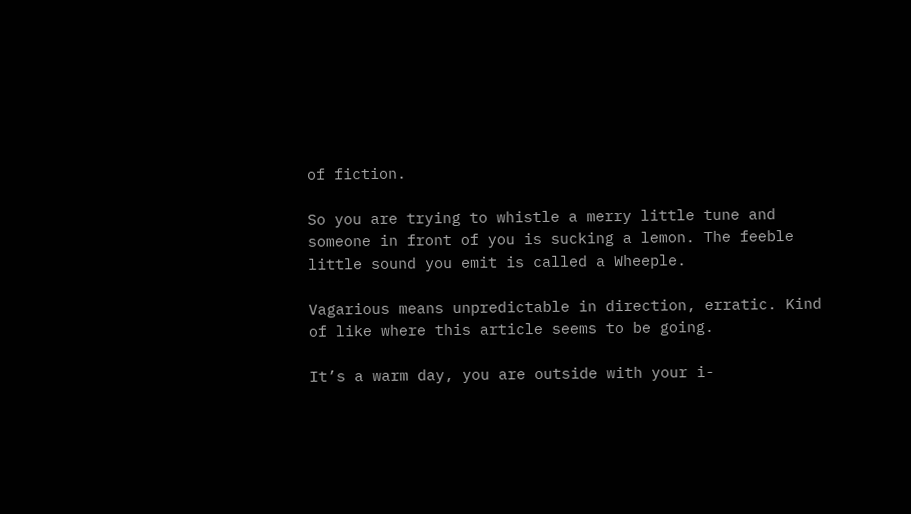of fiction.

So you are trying to whistle a merry little tune and someone in front of you is sucking a lemon. The feeble little sound you emit is called a Wheeple.

Vagarious means unpredictable in direction, erratic. Kind of like where this article seems to be going.

It’s a warm day, you are outside with your i-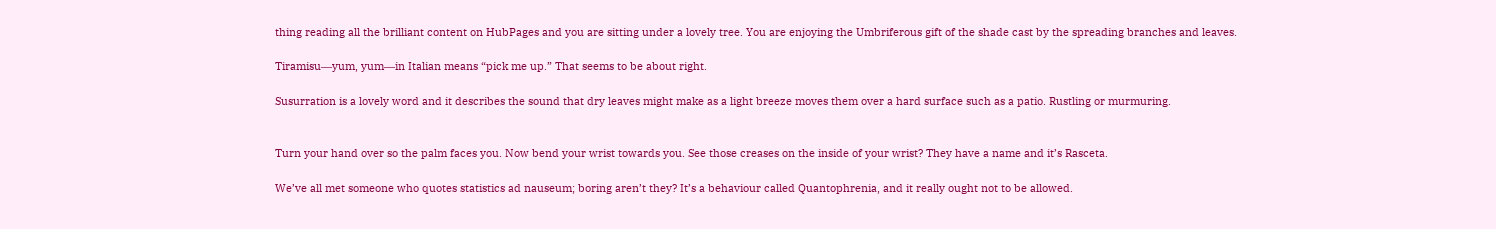thing reading all the brilliant content on HubPages and you are sitting under a lovely tree. You are enjoying the Umbriferous gift of the shade cast by the spreading branches and leaves.

Tiramisu―yum, yum―in Italian means “pick me up.” That seems to be about right.

Susurration is a lovely word and it describes the sound that dry leaves might make as a light breeze moves them over a hard surface such as a patio. Rustling or murmuring.


Turn your hand over so the palm faces you. Now bend your wrist towards you. See those creases on the inside of your wrist? They have a name and it’s Rasceta.

We’ve all met someone who quotes statistics ad nauseum; boring aren’t they? It’s a behaviour called Quantophrenia, and it really ought not to be allowed.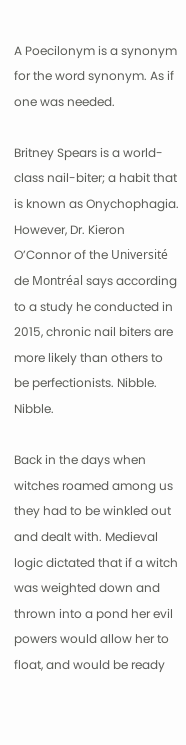A Poecilonym is a synonym for the word synonym. As if one was needed.

Britney Spears is a world-class nail-biter; a habit that is known as Onychophagia. However, Dr. Kieron O’Connor of the Université de Montréal says according to a study he conducted in 2015, chronic nail biters are more likely than others to be perfectionists. Nibble. Nibble.

Back in the days when witches roamed among us they had to be winkled out and dealt with. Medieval logic dictated that if a witch was weighted down and thrown into a pond her evil powers would allow her to float, and would be ready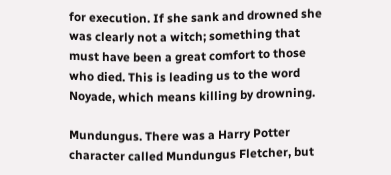for execution. If she sank and drowned she was clearly not a witch; something that must have been a great comfort to those who died. This is leading us to the word Noyade, which means killing by drowning.

Mundungus. There was a Harry Potter character called Mundungus Fletcher, but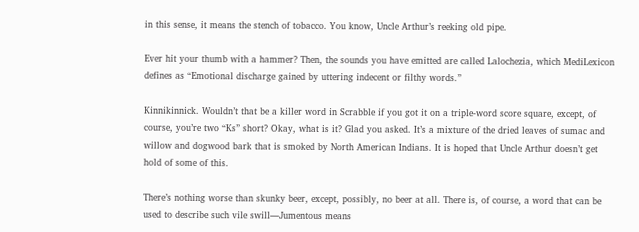in this sense, it means the stench of tobacco. You know, Uncle Arthur’s reeking old pipe.

Ever hit your thumb with a hammer? Then, the sounds you have emitted are called Lalochezia, which MediLexicon defines as “Emotional discharge gained by uttering indecent or filthy words.”

Kinnikinnick. Wouldn’t that be a killer word in Scrabble if you got it on a triple-word score square, except, of course, you’re two “Ks” short? Okay, what is it? Glad you asked. It’s a mixture of the dried leaves of sumac and willow and dogwood bark that is smoked by North American Indians. It is hoped that Uncle Arthur doesn’t get hold of some of this.

There’s nothing worse than skunky beer, except, possibly, no beer at all. There is, of course, a word that can be used to describe such vile swill―Jumentous means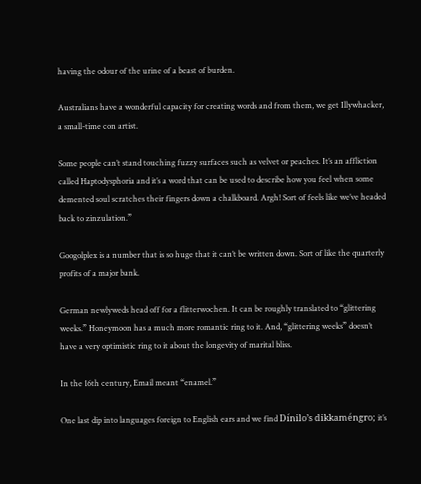having the odour of the urine of a beast of burden.

Australians have a wonderful capacity for creating words and from them, we get Illywhacker, a small-time con artist.

Some people can’t stand touching fuzzy surfaces such as velvet or peaches. It’s an affliction called Haptodysphoria and it’s a word that can be used to describe how you feel when some demented soul scratches their fingers down a chalkboard. Argh! Sort of feels like we’ve headed back to zinzulation.”

Googolplex is a number that is so huge that it can’t be written down. Sort of like the quarterly profits of a major bank.

German newlyweds head off for a flitterwochen. It can be roughly translated to “glittering weeks.” Honeymoon has a much more romantic ring to it. And, “glittering weeks” doesn’t have a very optimistic ring to it about the longevity of marital bliss.

In the 16th century, Email meant “enamel.”

One last dip into languages foreign to English ears and we find Dínilo’s dikkaméngro; it’s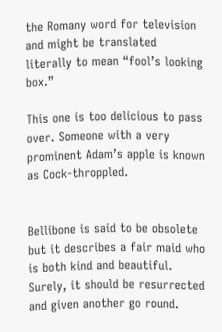the Romany word for television and might be translated literally to mean “fool’s looking box.”

This one is too delicious to pass over. Someone with a very prominent Adam’s apple is known as Cock-throppled.


Bellibone is said to be obsolete but it describes a fair maid who is both kind and beautiful. Surely, it should be resurrected and given another go round.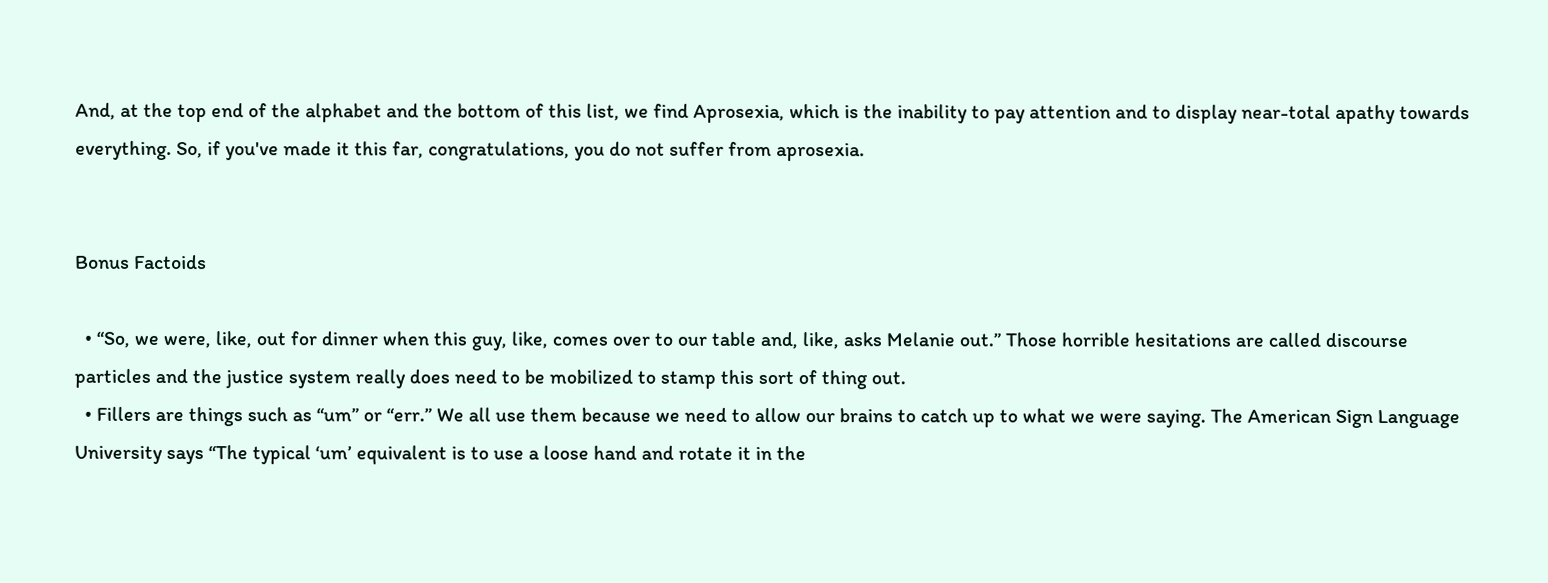And, at the top end of the alphabet and the bottom of this list, we find Aprosexia, which is the inability to pay attention and to display near-total apathy towards everything. So, if you've made it this far, congratulations, you do not suffer from aprosexia.


Bonus Factoids

  • “So, we were, like, out for dinner when this guy, like, comes over to our table and, like, asks Melanie out.” Those horrible hesitations are called discourse particles and the justice system really does need to be mobilized to stamp this sort of thing out.
  • Fillers are things such as “um” or “err.” We all use them because we need to allow our brains to catch up to what we were saying. The American Sign Language University says “The typical ‘um’ equivalent is to use a loose hand and rotate it in the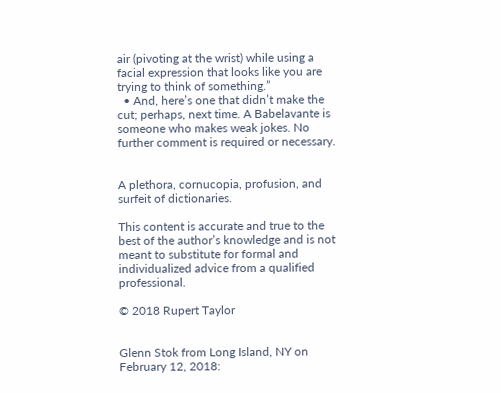air (pivoting at the wrist) while using a facial expression that looks like you are trying to think of something.”
  • And, here’s one that didn’t make the cut; perhaps, next time. A Babelavante is someone who makes weak jokes. No further comment is required or necessary.


A plethora, cornucopia, profusion, and surfeit of dictionaries.

This content is accurate and true to the best of the author’s knowledge and is not meant to substitute for formal and individualized advice from a qualified professional.

© 2018 Rupert Taylor


Glenn Stok from Long Island, NY on February 12, 2018: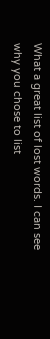What a great list of lost words. I can see why you chose to list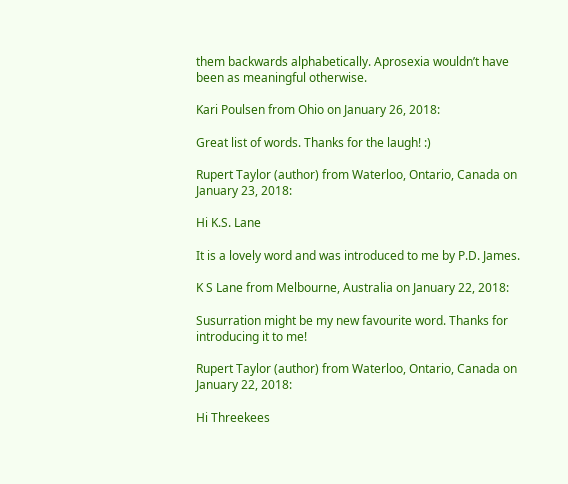them backwards alphabetically. Aprosexia wouldn’t have been as meaningful otherwise.

Kari Poulsen from Ohio on January 26, 2018:

Great list of words. Thanks for the laugh! :)

Rupert Taylor (author) from Waterloo, Ontario, Canada on January 23, 2018:

Hi K.S. Lane

It is a lovely word and was introduced to me by P.D. James.

K S Lane from Melbourne, Australia on January 22, 2018:

Susurration might be my new favourite word. Thanks for introducing it to me!

Rupert Taylor (author) from Waterloo, Ontario, Canada on January 22, 2018:

Hi Threekees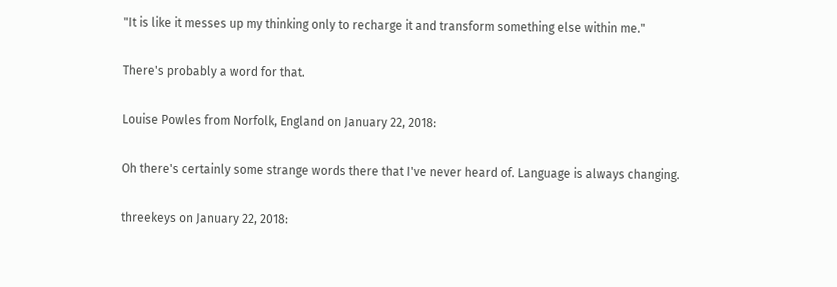"It is like it messes up my thinking only to recharge it and transform something else within me."

There's probably a word for that.

Louise Powles from Norfolk, England on January 22, 2018:

Oh there's certainly some strange words there that I've never heard of. Language is always changing.

threekeys on January 22, 2018: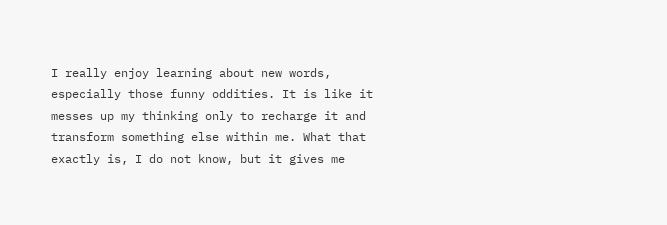I really enjoy learning about new words, especially those funny oddities. It is like it messes up my thinking only to recharge it and transform something else within me. What that exactly is, I do not know, but it gives me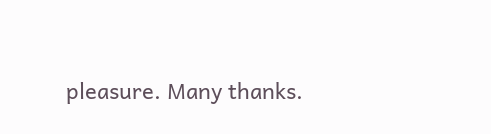pleasure. Many thanks.